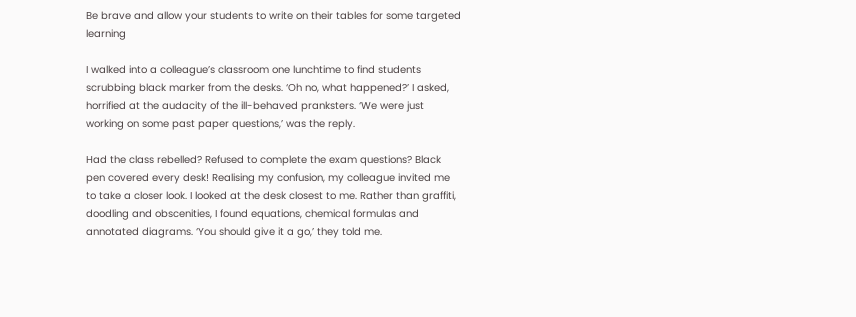Be brave and allow your students to write on their tables for some targeted learning

I walked into a colleague’s classroom one lunchtime to find students scrubbing black marker from the desks. ‘Oh no, what happened?’ I asked, horrified at the audacity of the ill-behaved pranksters. ‘We were just working on some past paper questions,’ was the reply.

Had the class rebelled? Refused to complete the exam questions? Black pen covered every desk! Realising my confusion, my colleague invited me to take a closer look. I looked at the desk closest to me. Rather than graffiti, doodling and obscenities, I found equations, chemical formulas and annotated diagrams. ‘You should give it a go,’ they told me.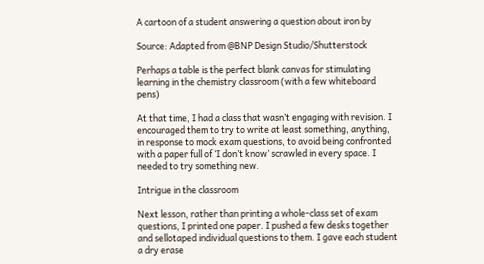A cartoon of a student answering a question about iron by

Source: Adapted from @BNP Design Studio/Shutterstock

Perhaps a table is the perfect blank canvas for stimulating learning in the chemistry classroom (with a few whiteboard pens)

At that time, I had a class that wasn’t engaging with revision. I encouraged them to try to write at least something, anything, in response to mock exam questions, to avoid being confronted with a paper full of ‘I don’t know’ scrawled in every space. I needed to try something new.

Intrigue in the classroom

Next lesson, rather than printing a whole-class set of exam questions, I printed one paper. I pushed a few desks together and sellotaped individual questions to them. I gave each student a dry erase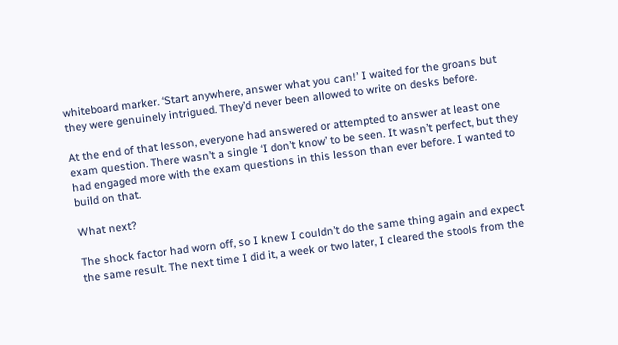whiteboard marker. ‘Start anywhere, answer what you can!’ I waited for the groans but they were genuinely intrigued. They’d never been allowed to write on desks before.

At the end of that lesson, everyone had answered or attempted to answer at least one exam question. There wasn’t a single ‘I don’t know’ to be seen. It wasn’t perfect, but they had engaged more with the exam questions in this lesson than ever before. I wanted to build on that.

What next?

The shock factor had worn off, so I knew I couldn’t do the same thing again and expect the same result. The next time I did it, a week or two later, I cleared the stools from the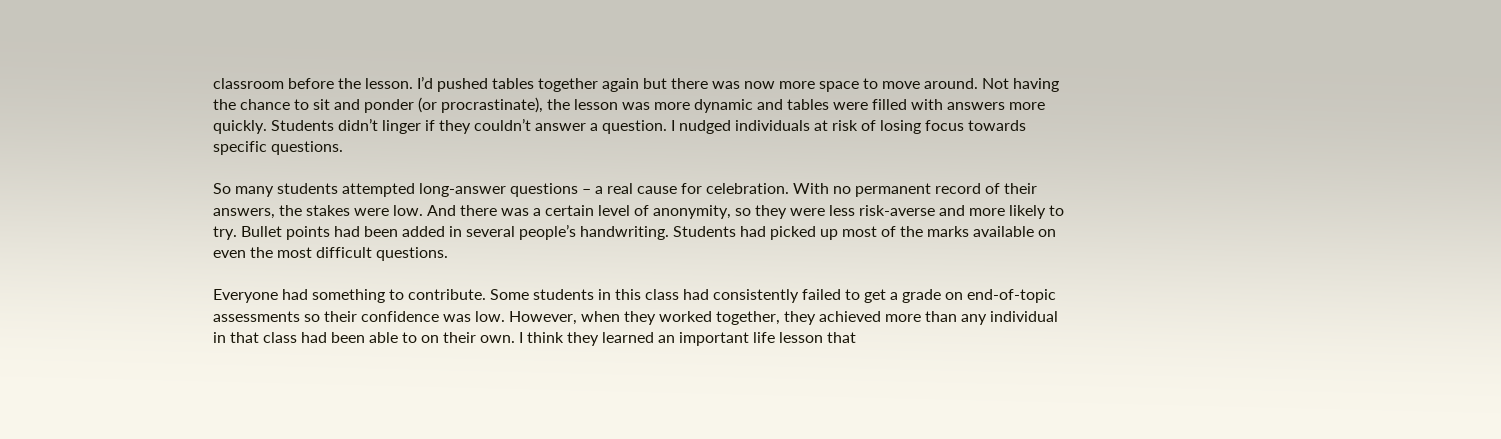classroom before the lesson. I’d pushed tables together again but there was now more space to move around. Not having the chance to sit and ponder (or procrastinate), the lesson was more dynamic and tables were filled with answers more quickly. Students didn’t linger if they couldn’t answer a question. I nudged individuals at risk of losing focus towards specific questions.

So many students attempted long-answer questions – a real cause for celebration. With no permanent record of their answers, the stakes were low. And there was a certain level of anonymity, so they were less risk-averse and more likely to try. Bullet points had been added in several people’s handwriting. Students had picked up most of the marks available on even the most difficult questions.

Everyone had something to contribute. Some students in this class had consistently failed to get a grade on end-of-topic assessments so their confidence was low. However, when they worked together, they achieved more than any individual in that class had been able to on their own. I think they learned an important life lesson that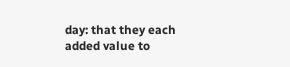day: that they each added value to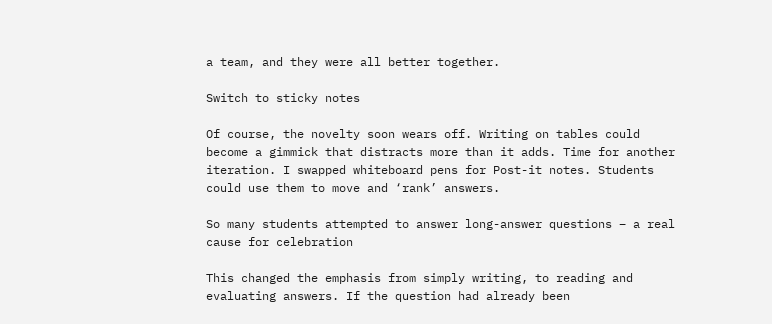a team, and they were all better together.

Switch to sticky notes

Of course, the novelty soon wears off. Writing on tables could become a gimmick that distracts more than it adds. Time for another iteration. I swapped whiteboard pens for Post-it notes. Students could use them to move and ‘rank’ answers.

So many students attempted to answer long-answer questions – a real cause for celebration

This changed the emphasis from simply writing, to reading and evaluating answers. If the question had already been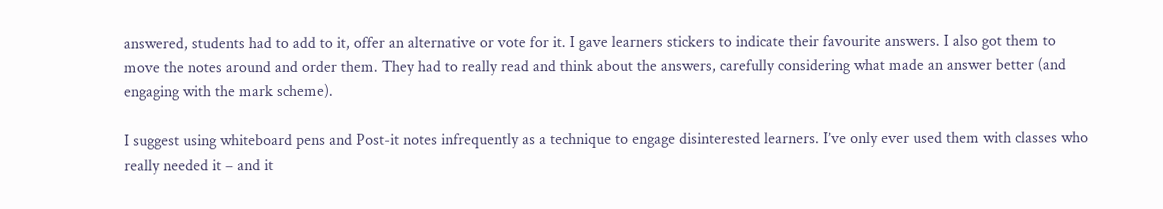answered, students had to add to it, offer an alternative or vote for it. I gave learners stickers to indicate their favourite answers. I also got them to move the notes around and order them. They had to really read and think about the answers, carefully considering what made an answer better (and engaging with the mark scheme).

I suggest using whiteboard pens and Post-it notes infrequently as a technique to engage disinterested learners. I’ve only ever used them with classes who really needed it – and it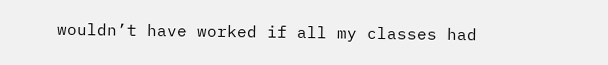wouldn’t have worked if all my classes had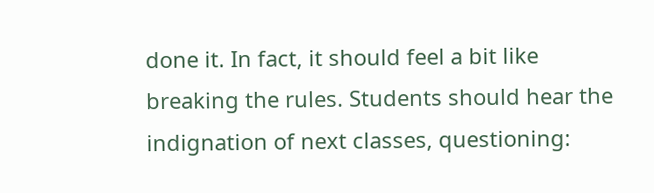done it. In fact, it should feel a bit like breaking the rules. Students should hear the indignation of next classes, questioning: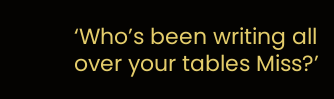‘Who’s been writing all over your tables Miss?’